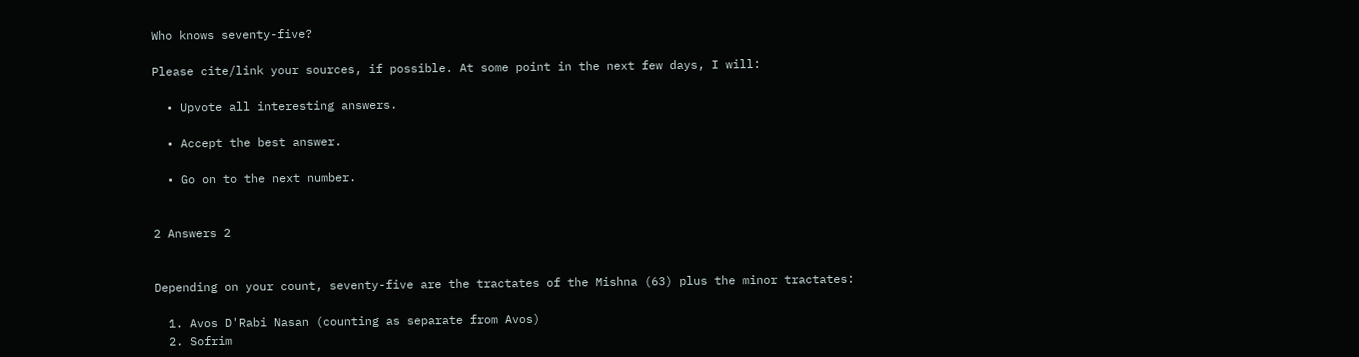Who knows seventy-five?

Please cite/link your sources, if possible. At some point in the next few days, I will:

  • Upvote all interesting answers.

  • Accept the best answer.

  • Go on to the next number.


2 Answers 2


Depending on your count, seventy-five are the tractates of the Mishna (63) plus the minor tractates:

  1. Avos D'Rabi Nasan (counting as separate from Avos)
  2. Sofrim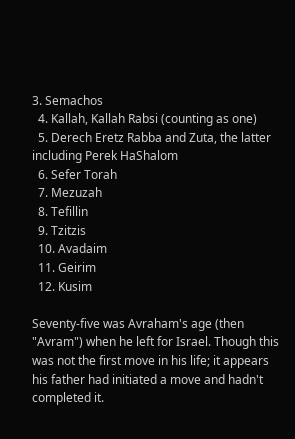3. Semachos
  4. Kallah, Kallah Rabsi (counting as one)
  5. Derech Eretz Rabba and Zuta, the latter including Perek HaShalom
  6. Sefer Torah
  7. Mezuzah
  8. Tefillin
  9. Tzitzis
  10. Avadaim
  11. Geirim
  12. Kusim

Seventy-five was Avraham's age (then "Avram") when he left for Israel. Though this was not the first move in his life; it appears his father had initiated a move and hadn't completed it.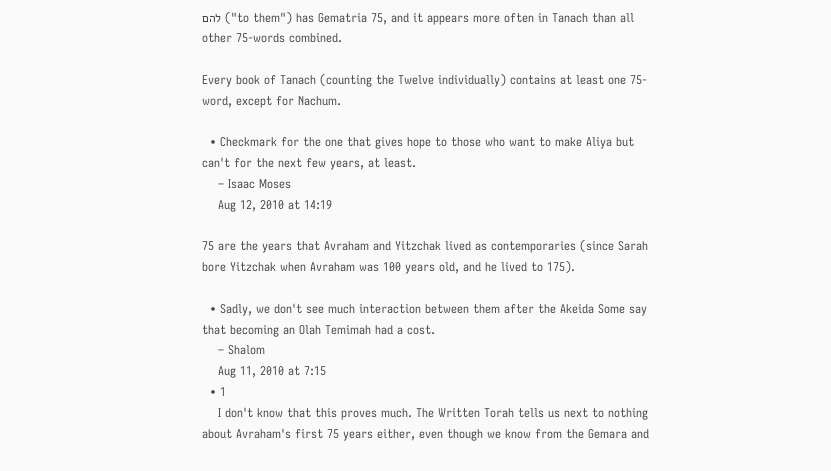להם ("to them") has Gematria 75, and it appears more often in Tanach than all other 75-words combined.

Every book of Tanach (counting the Twelve individually) contains at least one 75-word, except for Nachum.

  • Checkmark for the one that gives hope to those who want to make Aliya but can't for the next few years, at least.
    – Isaac Moses
    Aug 12, 2010 at 14:19

75 are the years that Avraham and Yitzchak lived as contemporaries (since Sarah bore Yitzchak when Avraham was 100 years old, and he lived to 175).

  • Sadly, we don't see much interaction between them after the Akeida Some say that becoming an Olah Temimah had a cost.
    – Shalom
    Aug 11, 2010 at 7:15
  • 1
    I don't know that this proves much. The Written Torah tells us next to nothing about Avraham's first 75 years either, even though we know from the Gemara and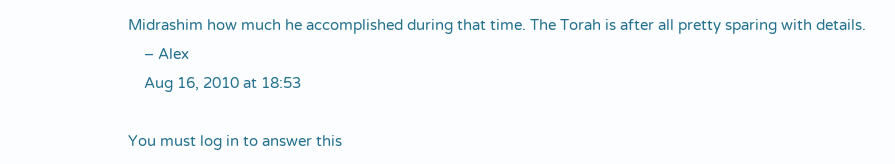Midrashim how much he accomplished during that time. The Torah is after all pretty sparing with details.
    – Alex
    Aug 16, 2010 at 18:53

You must log in to answer this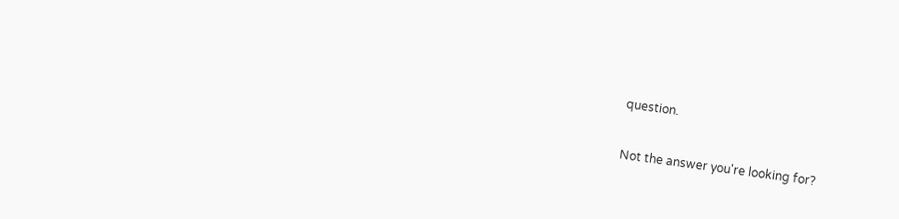question.

Not the answer you're looking for?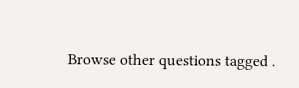Browse other questions tagged .